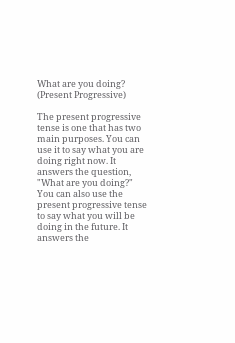What are you doing? (Present Progressive)

The present progressive tense is one that has two main purposes. You can use it to say what you are doing right now. It answers the question, "What are you doing?" You can also use the present progressive tense to say what you will be doing in the future. It answers the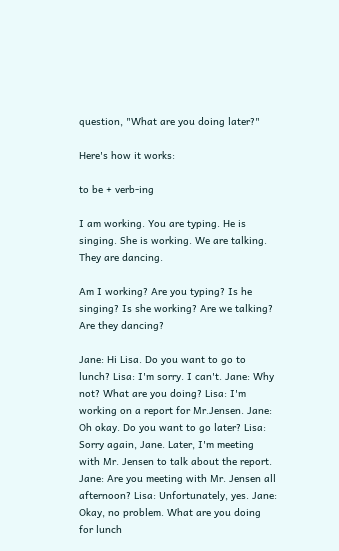question, "What are you doing later?"

Here's how it works:

to be + verb-ing

I am working. You are typing. He is singing. She is working. We are talking. They are dancing.

Am I working? Are you typing? Is he singing? Is she working? Are we talking? Are they dancing?

Jane: Hi Lisa. Do you want to go to lunch? Lisa: I'm sorry. I can't. Jane: Why not? What are you doing? Lisa: I'm working on a report for Mr.Jensen. Jane: Oh okay. Do you want to go later? Lisa: Sorry again, Jane. Later, I'm meeting with Mr. Jensen to talk about the report. Jane: Are you meeting with Mr. Jensen all afternoon? Lisa: Unfortunately, yes. Jane: Okay, no problem. What are you doing for lunch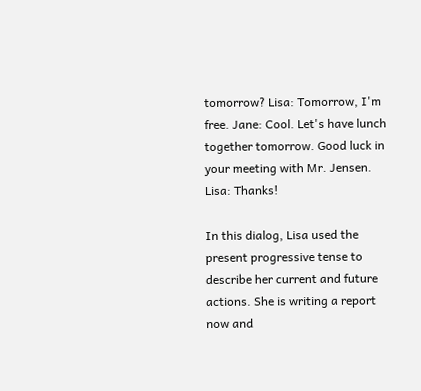tomorrow? Lisa: Tomorrow, I'm free. Jane: Cool. Let's have lunch together tomorrow. Good luck in your meeting with Mr. Jensen. Lisa: Thanks!

In this dialog, Lisa used the present progressive tense to describe her current and future actions. She is writing a report now and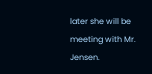later she will be meeting with Mr. Jensen.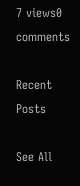7 views0 comments

Recent Posts

See All